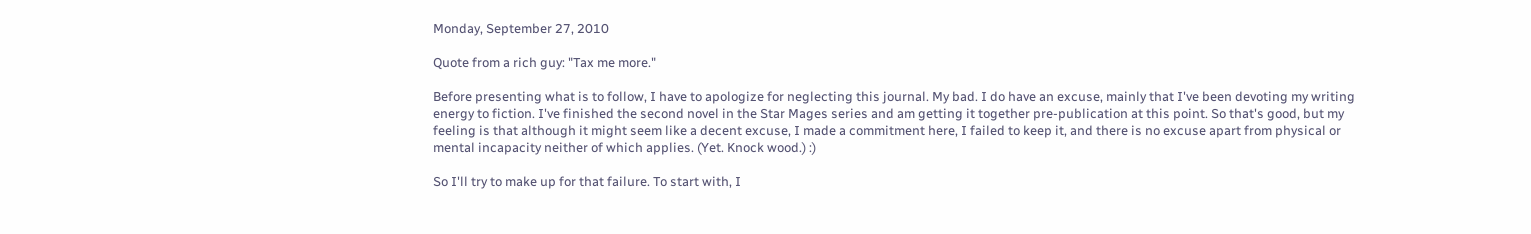Monday, September 27, 2010

Quote from a rich guy: "Tax me more."

Before presenting what is to follow, I have to apologize for neglecting this journal. My bad. I do have an excuse, mainly that I've been devoting my writing energy to fiction. I've finished the second novel in the Star Mages series and am getting it together pre-publication at this point. So that's good, but my feeling is that although it might seem like a decent excuse, I made a commitment here, I failed to keep it, and there is no excuse apart from physical or mental incapacity neither of which applies. (Yet. Knock wood.) :)

So I'll try to make up for that failure. To start with, I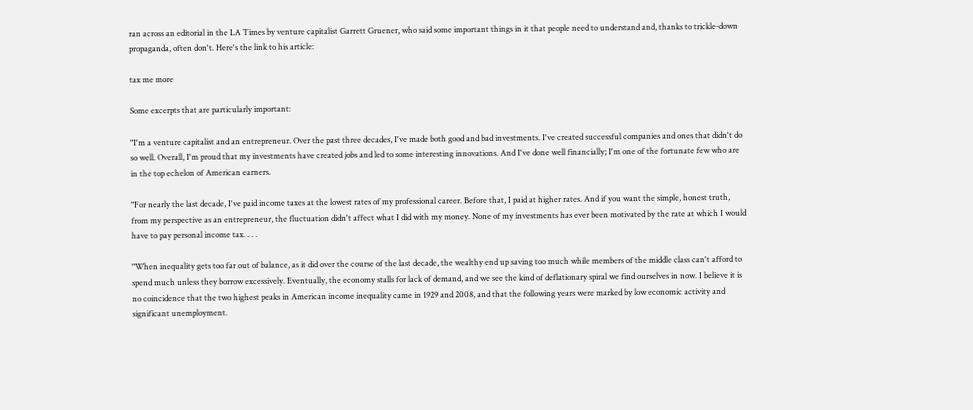ran across an editorial in the LA Times by venture capitalist Garrett Gruener, who said some important things in it that people need to understand and, thanks to trickle-down propaganda, often don't. Here's the link to his article:

tax me more

Some excerpts that are particularly important:

"I'm a venture capitalist and an entrepreneur. Over the past three decades, I've made both good and bad investments. I've created successful companies and ones that didn't do so well. Overall, I'm proud that my investments have created jobs and led to some interesting innovations. And I've done well financially; I'm one of the fortunate few who are in the top echelon of American earners.

"For nearly the last decade, I've paid income taxes at the lowest rates of my professional career. Before that, I paid at higher rates. And if you want the simple, honest truth, from my perspective as an entrepreneur, the fluctuation didn't affect what I did with my money. None of my investments has ever been motivated by the rate at which I would have to pay personal income tax. . . .

"When inequality gets too far out of balance, as it did over the course of the last decade, the wealthy end up saving too much while members of the middle class can't afford to spend much unless they borrow excessively. Eventually, the economy stalls for lack of demand, and we see the kind of deflationary spiral we find ourselves in now. I believe it is no coincidence that the two highest peaks in American income inequality came in 1929 and 2008, and that the following years were marked by low economic activity and significant unemployment.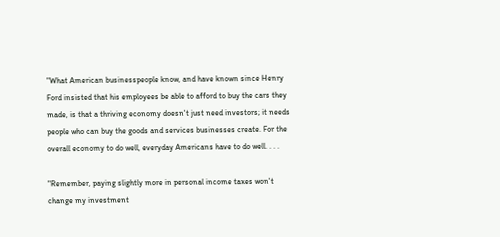"What American businesspeople know, and have known since Henry Ford insisted that his employees be able to afford to buy the cars they made, is that a thriving economy doesn't just need investors; it needs people who can buy the goods and services businesses create. For the overall economy to do well, everyday Americans have to do well. . . .

"Remember, paying slightly more in personal income taxes won't change my investment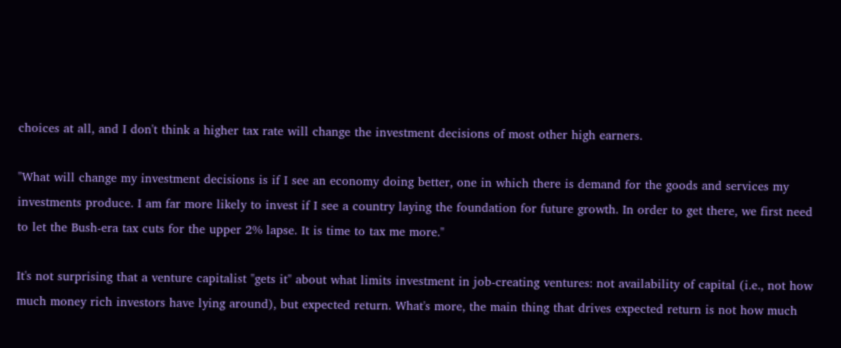choices at all, and I don't think a higher tax rate will change the investment decisions of most other high earners.

"What will change my investment decisions is if I see an economy doing better, one in which there is demand for the goods and services my investments produce. I am far more likely to invest if I see a country laying the foundation for future growth. In order to get there, we first need to let the Bush-era tax cuts for the upper 2% lapse. It is time to tax me more."

It's not surprising that a venture capitalist "gets it" about what limits investment in job-creating ventures: not availability of capital (i.e., not how much money rich investors have lying around), but expected return. What's more, the main thing that drives expected return is not how much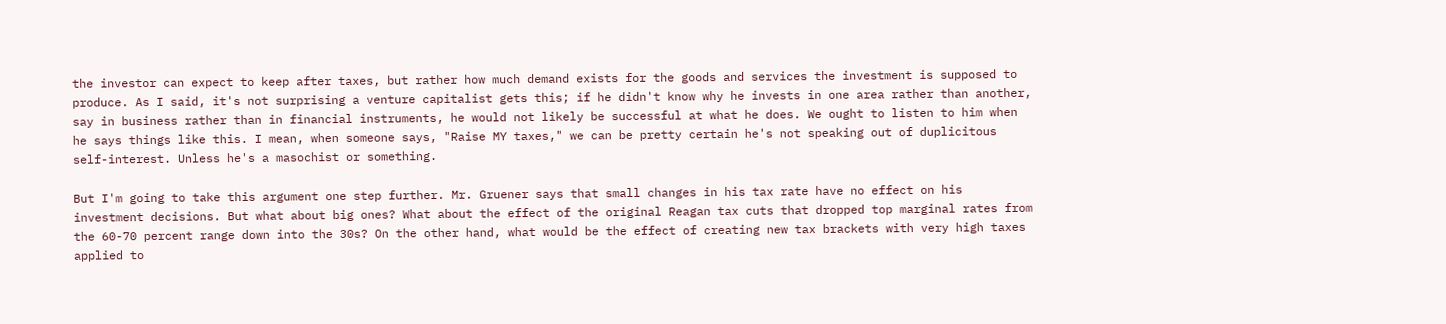the investor can expect to keep after taxes, but rather how much demand exists for the goods and services the investment is supposed to produce. As I said, it's not surprising a venture capitalist gets this; if he didn't know why he invests in one area rather than another, say in business rather than in financial instruments, he would not likely be successful at what he does. We ought to listen to him when he says things like this. I mean, when someone says, "Raise MY taxes," we can be pretty certain he's not speaking out of duplicitous self-interest. Unless he's a masochist or something.

But I'm going to take this argument one step further. Mr. Gruener says that small changes in his tax rate have no effect on his investment decisions. But what about big ones? What about the effect of the original Reagan tax cuts that dropped top marginal rates from the 60-70 percent range down into the 30s? On the other hand, what would be the effect of creating new tax brackets with very high taxes applied to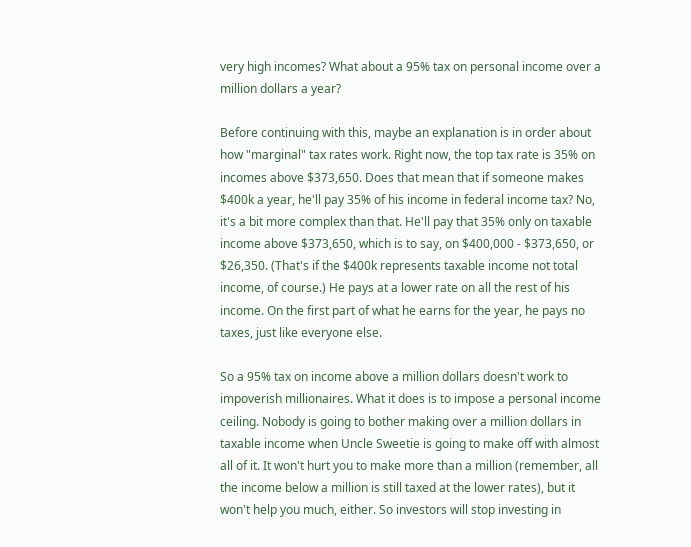very high incomes? What about a 95% tax on personal income over a million dollars a year?

Before continuing with this, maybe an explanation is in order about how "marginal" tax rates work. Right now, the top tax rate is 35% on incomes above $373,650. Does that mean that if someone makes $400k a year, he'll pay 35% of his income in federal income tax? No, it's a bit more complex than that. He'll pay that 35% only on taxable income above $373,650, which is to say, on $400,000 - $373,650, or $26,350. (That's if the $400k represents taxable income not total income, of course.) He pays at a lower rate on all the rest of his income. On the first part of what he earns for the year, he pays no taxes, just like everyone else.

So a 95% tax on income above a million dollars doesn't work to impoverish millionaires. What it does is to impose a personal income ceiling. Nobody is going to bother making over a million dollars in taxable income when Uncle Sweetie is going to make off with almost all of it. It won't hurt you to make more than a million (remember, all the income below a million is still taxed at the lower rates), but it won't help you much, either. So investors will stop investing in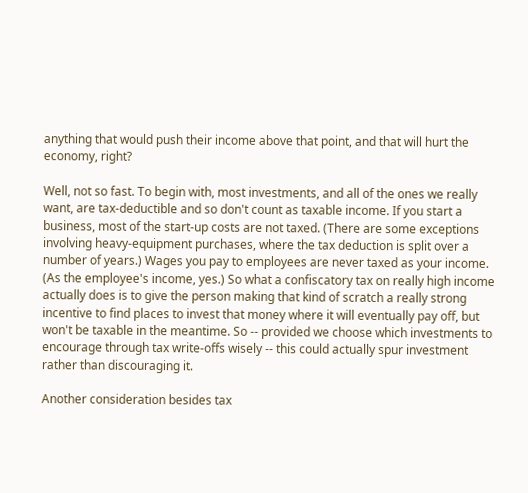anything that would push their income above that point, and that will hurt the economy, right?

Well, not so fast. To begin with, most investments, and all of the ones we really want, are tax-deductible and so don't count as taxable income. If you start a business, most of the start-up costs are not taxed. (There are some exceptions involving heavy-equipment purchases, where the tax deduction is split over a number of years.) Wages you pay to employees are never taxed as your income. (As the employee's income, yes.) So what a confiscatory tax on really high income actually does is to give the person making that kind of scratch a really strong incentive to find places to invest that money where it will eventually pay off, but won't be taxable in the meantime. So -- provided we choose which investments to encourage through tax write-offs wisely -- this could actually spur investment rather than discouraging it.

Another consideration besides tax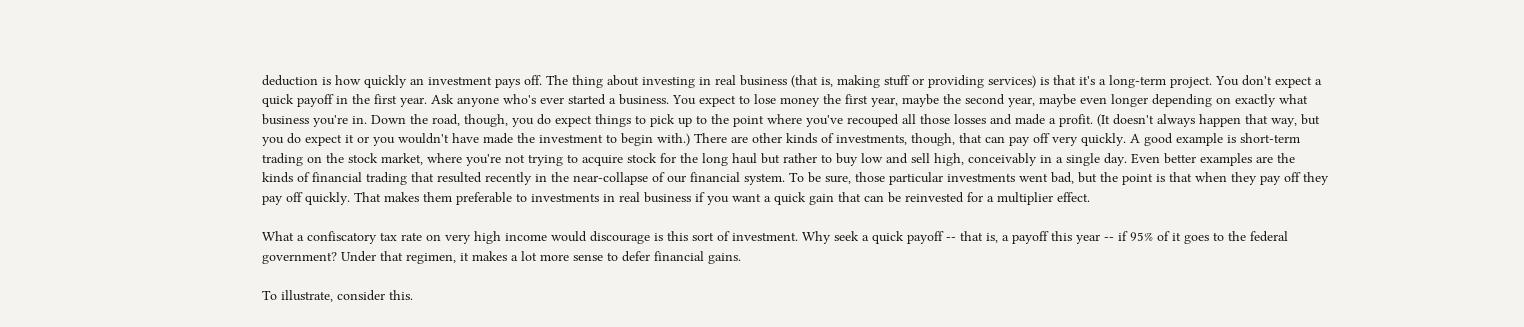deduction is how quickly an investment pays off. The thing about investing in real business (that is, making stuff or providing services) is that it's a long-term project. You don't expect a quick payoff in the first year. Ask anyone who's ever started a business. You expect to lose money the first year, maybe the second year, maybe even longer depending on exactly what business you're in. Down the road, though, you do expect things to pick up to the point where you've recouped all those losses and made a profit. (It doesn't always happen that way, but you do expect it or you wouldn't have made the investment to begin with.) There are other kinds of investments, though, that can pay off very quickly. A good example is short-term trading on the stock market, where you're not trying to acquire stock for the long haul but rather to buy low and sell high, conceivably in a single day. Even better examples are the kinds of financial trading that resulted recently in the near-collapse of our financial system. To be sure, those particular investments went bad, but the point is that when they pay off they pay off quickly. That makes them preferable to investments in real business if you want a quick gain that can be reinvested for a multiplier effect.

What a confiscatory tax rate on very high income would discourage is this sort of investment. Why seek a quick payoff -- that is, a payoff this year -- if 95% of it goes to the federal government? Under that regimen, it makes a lot more sense to defer financial gains.

To illustrate, consider this.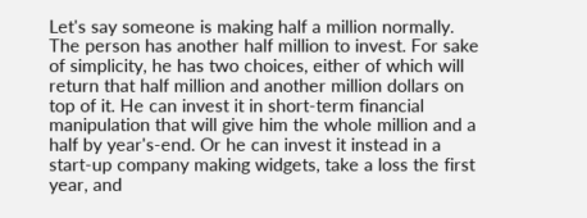Let's say someone is making half a million normally. The person has another half million to invest. For sake of simplicity, he has two choices, either of which will return that half million and another million dollars on top of it. He can invest it in short-term financial manipulation that will give him the whole million and a half by year's-end. Or he can invest it instead in a start-up company making widgets, take a loss the first year, and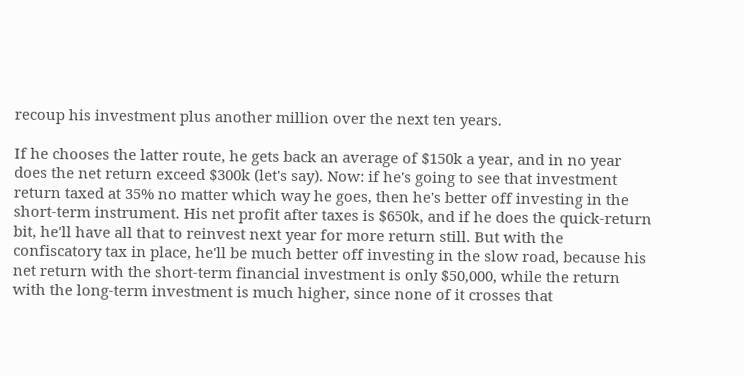recoup his investment plus another million over the next ten years.

If he chooses the latter route, he gets back an average of $150k a year, and in no year does the net return exceed $300k (let's say). Now: if he's going to see that investment return taxed at 35% no matter which way he goes, then he's better off investing in the short-term instrument. His net profit after taxes is $650k, and if he does the quick-return bit, he'll have all that to reinvest next year for more return still. But with the confiscatory tax in place, he'll be much better off investing in the slow road, because his net return with the short-term financial investment is only $50,000, while the return with the long-term investment is much higher, since none of it crosses that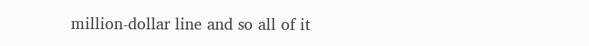million-dollar line and so all of it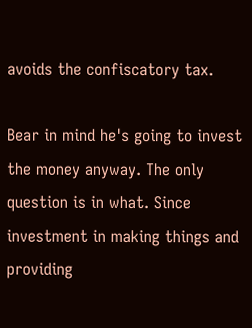avoids the confiscatory tax.

Bear in mind he's going to invest the money anyway. The only question is in what. Since investment in making things and providing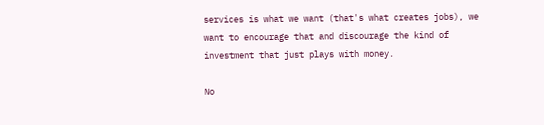services is what we want (that's what creates jobs), we want to encourage that and discourage the kind of investment that just plays with money.

No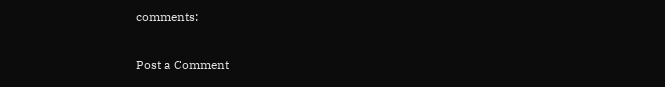comments:

Post a Comment